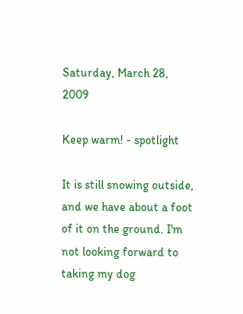Saturday, March 28, 2009

Keep warm! - spotlight

It is still snowing outside, and we have about a foot of it on the ground. I'm not looking forward to taking my dog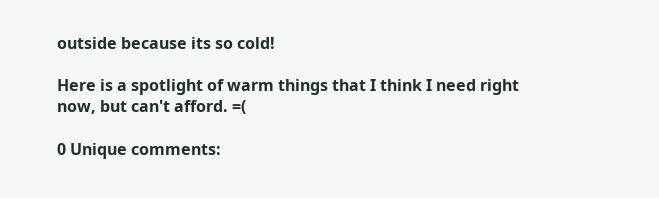outside because its so cold!

Here is a spotlight of warm things that I think I need right now, but can't afford. =(

0 Unique comments: